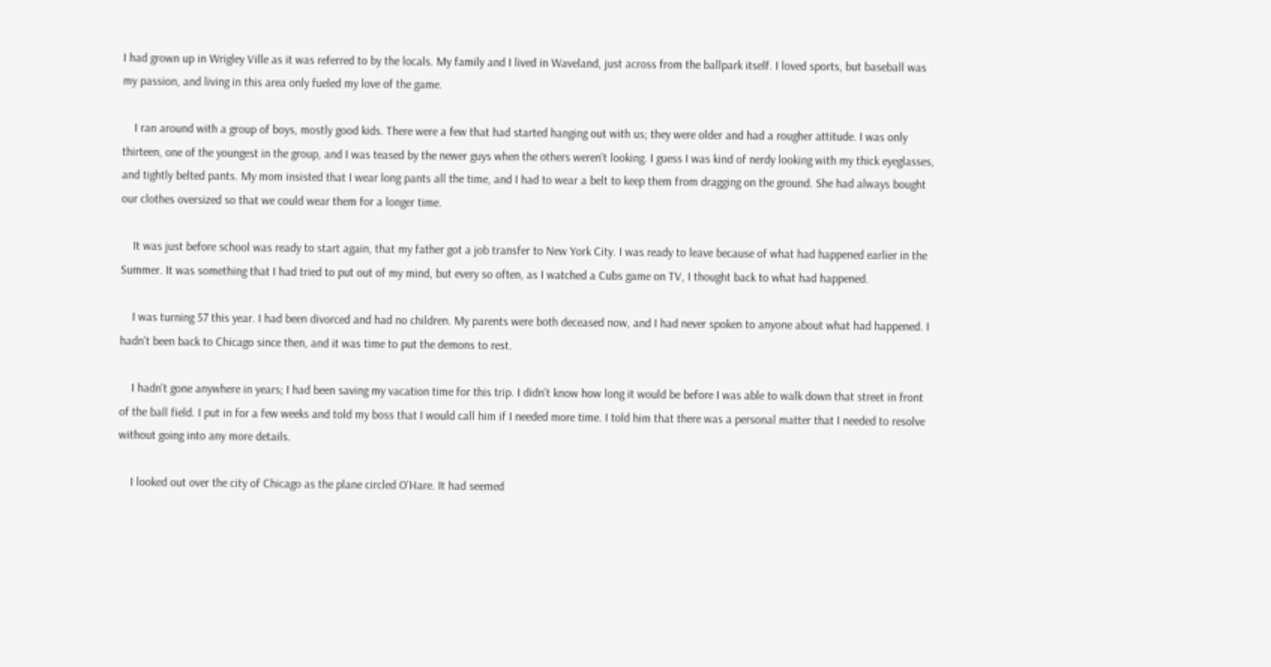I had grown up in Wrigley Ville as it was referred to by the locals. My family and I lived in Waveland, just across from the ballpark itself. I loved sports, but baseball was my passion, and living in this area only fueled my love of the game.

    I ran around with a group of boys, mostly good kids. There were a few that had started hanging out with us; they were older and had a rougher attitude. I was only thirteen, one of the youngest in the group, and I was teased by the newer guys when the others weren't looking. I guess I was kind of nerdy looking with my thick eyeglasses, and tightly belted pants. My mom insisted that I wear long pants all the time, and I had to wear a belt to keep them from dragging on the ground. She had always bought our clothes oversized so that we could wear them for a longer time.

    It was just before school was ready to start again, that my father got a job transfer to New York City. I was ready to leave because of what had happened earlier in the Summer. It was something that I had tried to put out of my mind, but every so often, as I watched a Cubs game on TV, I thought back to what had happened.

    I was turning 57 this year. I had been divorced and had no children. My parents were both deceased now, and I had never spoken to anyone about what had happened. I hadn't been back to Chicago since then, and it was time to put the demons to rest.

    I hadn't gone anywhere in years; I had been saving my vacation time for this trip. I didn't know how long it would be before I was able to walk down that street in front of the ball field. I put in for a few weeks and told my boss that I would call him if I needed more time. I told him that there was a personal matter that I needed to resolve without going into any more details.

    I looked out over the city of Chicago as the plane circled O'Hare. It had seemed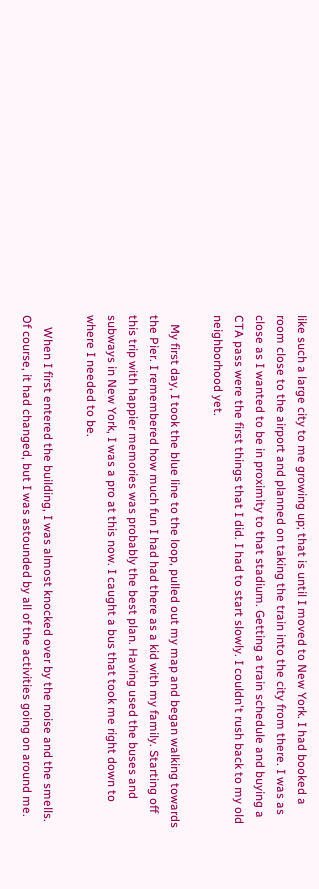like such a large city to me growing up; that is until I moved to New York. I had booked a room close to the airport and planned on taking the train into the city from there. I was as close as I wanted to be in proximity to that stadium. Getting a train schedule and buying a CTA pass were the first things that I did. I had to start slowly. I couldn't rush back to my old neighborhood yet.

   My first day, I took the blue line to the loop, pulled out my map and began walking towards the Pier. I remembered how much fun I had had there as a kid with my family. Starting off this trip with happier memories was probably the best plan. Having used the buses and subways in New York, I was a pro at this now. I caught a bus that took me right down to where I needed to be.

    When I first entered the building, I was almost knocked over by the noise and the smells. Of course, it had changed, but I was astounded by all of the activities going on around me.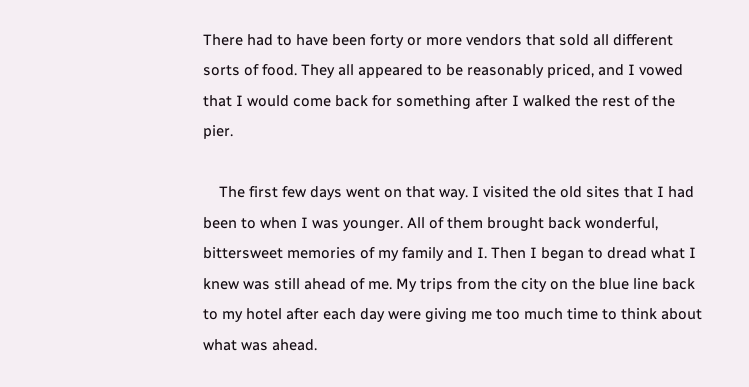There had to have been forty or more vendors that sold all different sorts of food. They all appeared to be reasonably priced, and I vowed that I would come back for something after I walked the rest of the pier.

    The first few days went on that way. I visited the old sites that I had been to when I was younger. All of them brought back wonderful, bittersweet memories of my family and I. Then I began to dread what I knew was still ahead of me. My trips from the city on the blue line back to my hotel after each day were giving me too much time to think about what was ahead.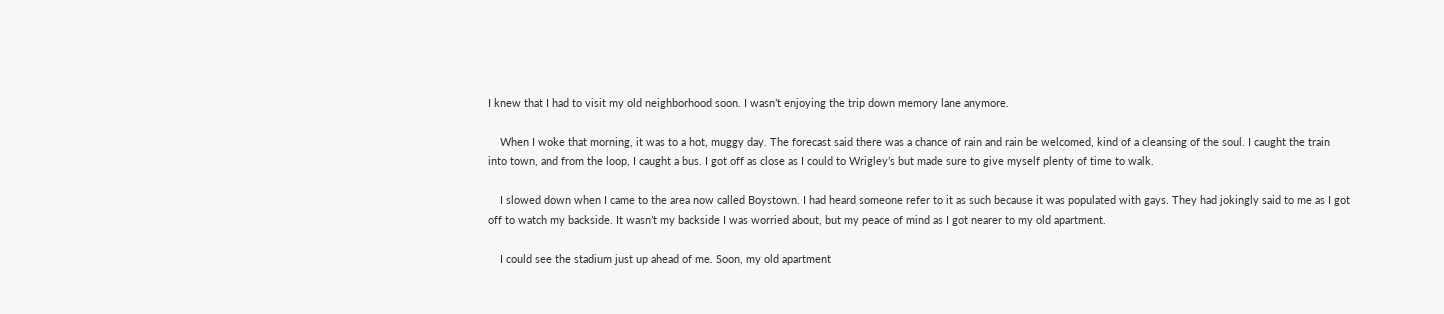I knew that I had to visit my old neighborhood soon. I wasn’t enjoying the trip down memory lane anymore.

    When I woke that morning, it was to a hot, muggy day. The forecast said there was a chance of rain and rain be welcomed, kind of a cleansing of the soul. I caught the train into town, and from the loop, I caught a bus. I got off as close as I could to Wrigley’s but made sure to give myself plenty of time to walk.

    I slowed down when I came to the area now called Boystown. I had heard someone refer to it as such because it was populated with gays. They had jokingly said to me as I got off to watch my backside. It wasn’t my backside I was worried about, but my peace of mind as I got nearer to my old apartment.

    I could see the stadium just up ahead of me. Soon, my old apartment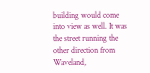building would come into view as well. It was the street running the other direction from Waveland,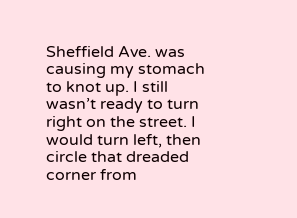Sheffield Ave. was causing my stomach to knot up. I still wasn’t ready to turn right on the street. I would turn left, then circle that dreaded corner from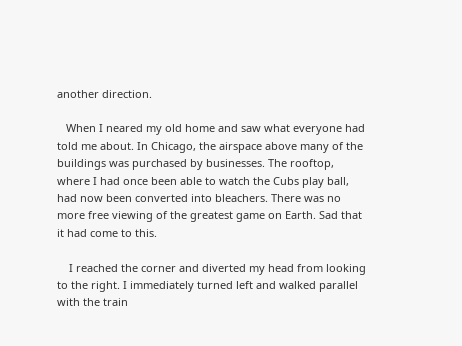another direction.

   When I neared my old home and saw what everyone had told me about. In Chicago, the airspace above many of the buildings was purchased by businesses. The rooftop, where I had once been able to watch the Cubs play ball, had now been converted into bleachers. There was no more free viewing of the greatest game on Earth. Sad that it had come to this.

    I reached the corner and diverted my head from looking to the right. I immediately turned left and walked parallel with the train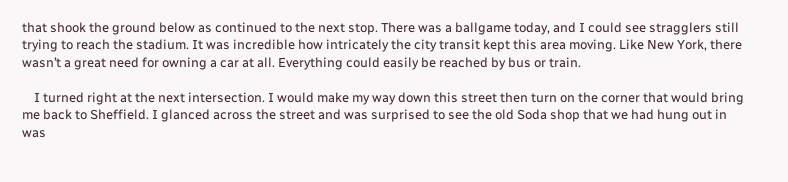that shook the ground below as continued to the next stop. There was a ballgame today, and I could see stragglers still trying to reach the stadium. It was incredible how intricately the city transit kept this area moving. Like New York, there wasn’t a great need for owning a car at all. Everything could easily be reached by bus or train.

    I turned right at the next intersection. I would make my way down this street then turn on the corner that would bring me back to Sheffield. I glanced across the street and was surprised to see the old Soda shop that we had hung out in was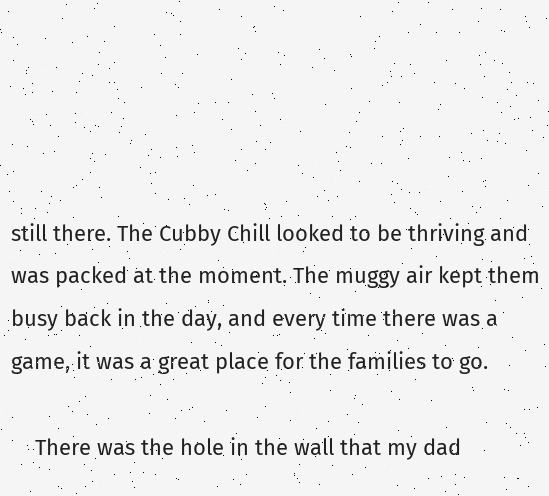still there. The Cubby Chill looked to be thriving and was packed at the moment. The muggy air kept them busy back in the day, and every time there was a game, it was a great place for the families to go.

    There was the hole in the wall that my dad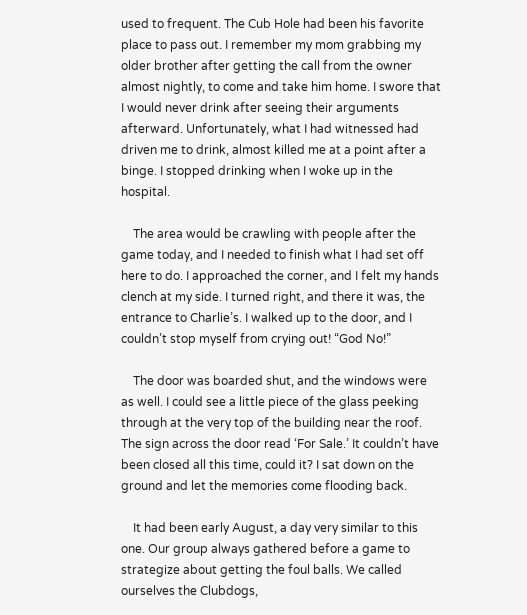used to frequent. The Cub Hole had been his favorite place to pass out. I remember my mom grabbing my older brother after getting the call from the owner almost nightly, to come and take him home. I swore that I would never drink after seeing their arguments afterward. Unfortunately, what I had witnessed had driven me to drink, almost killed me at a point after a binge. I stopped drinking when I woke up in the hospital.

    The area would be crawling with people after the game today, and I needed to finish what I had set off here to do. I approached the corner, and I felt my hands clench at my side. I turned right, and there it was, the entrance to Charlie’s. I walked up to the door, and I couldn’t stop myself from crying out! “God No!”

    The door was boarded shut, and the windows were as well. I could see a little piece of the glass peeking through at the very top of the building near the roof. The sign across the door read ‘For Sale.’ It couldn’t have been closed all this time, could it? I sat down on the ground and let the memories come flooding back.

    It had been early August, a day very similar to this one. Our group always gathered before a game to strategize about getting the foul balls. We called ourselves the Clubdogs,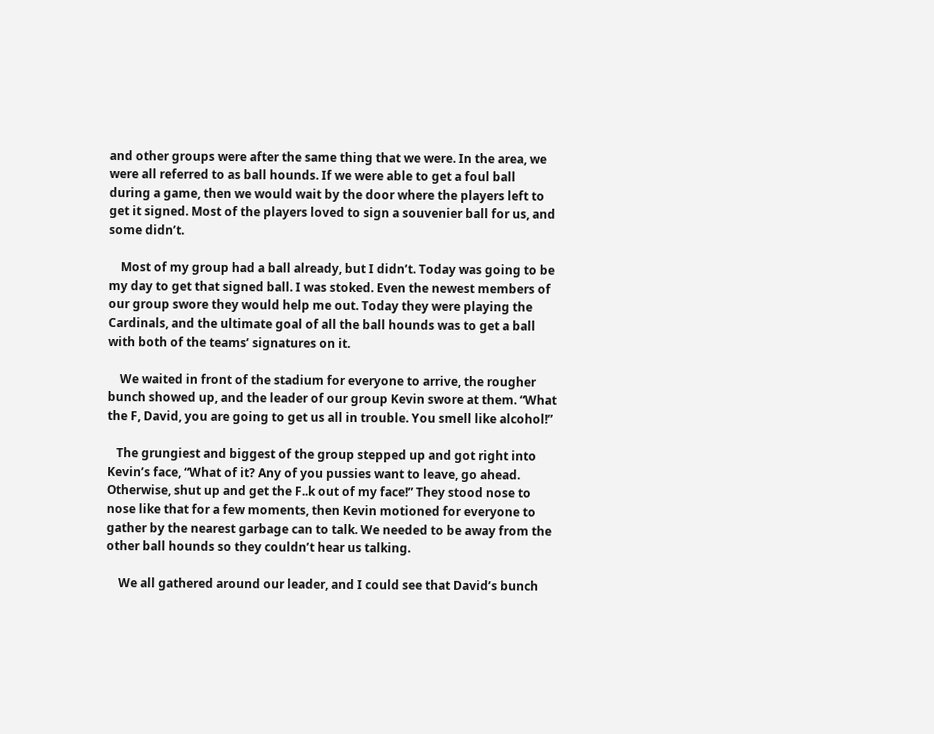and other groups were after the same thing that we were. In the area, we were all referred to as ball hounds. If we were able to get a foul ball during a game, then we would wait by the door where the players left to get it signed. Most of the players loved to sign a souvenier ball for us, and some didn’t.

    Most of my group had a ball already, but I didn’t. Today was going to be my day to get that signed ball. I was stoked. Even the newest members of our group swore they would help me out. Today they were playing the Cardinals, and the ultimate goal of all the ball hounds was to get a ball with both of the teams’ signatures on it.

    We waited in front of the stadium for everyone to arrive, the rougher bunch showed up, and the leader of our group Kevin swore at them. “What the F, David, you are going to get us all in trouble. You smell like alcohol!”

   The grungiest and biggest of the group stepped up and got right into Kevin’s face, “What of it? Any of you pussies want to leave, go ahead. Otherwise, shut up and get the F..k out of my face!” They stood nose to nose like that for a few moments, then Kevin motioned for everyone to gather by the nearest garbage can to talk. We needed to be away from the other ball hounds so they couldn’t hear us talking.

    We all gathered around our leader, and I could see that David’s bunch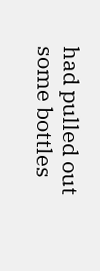had pulled out some bottles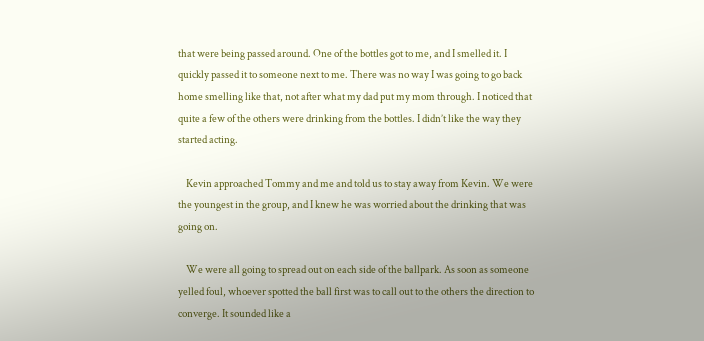that were being passed around. One of the bottles got to me, and I smelled it. I quickly passed it to someone next to me. There was no way I was going to go back home smelling like that, not after what my dad put my mom through. I noticed that quite a few of the others were drinking from the bottles. I didn’t like the way they started acting.

    Kevin approached Tommy and me and told us to stay away from Kevin. We were the youngest in the group, and I knew he was worried about the drinking that was going on.

    We were all going to spread out on each side of the ballpark. As soon as someone yelled foul, whoever spotted the ball first was to call out to the others the direction to converge. It sounded like a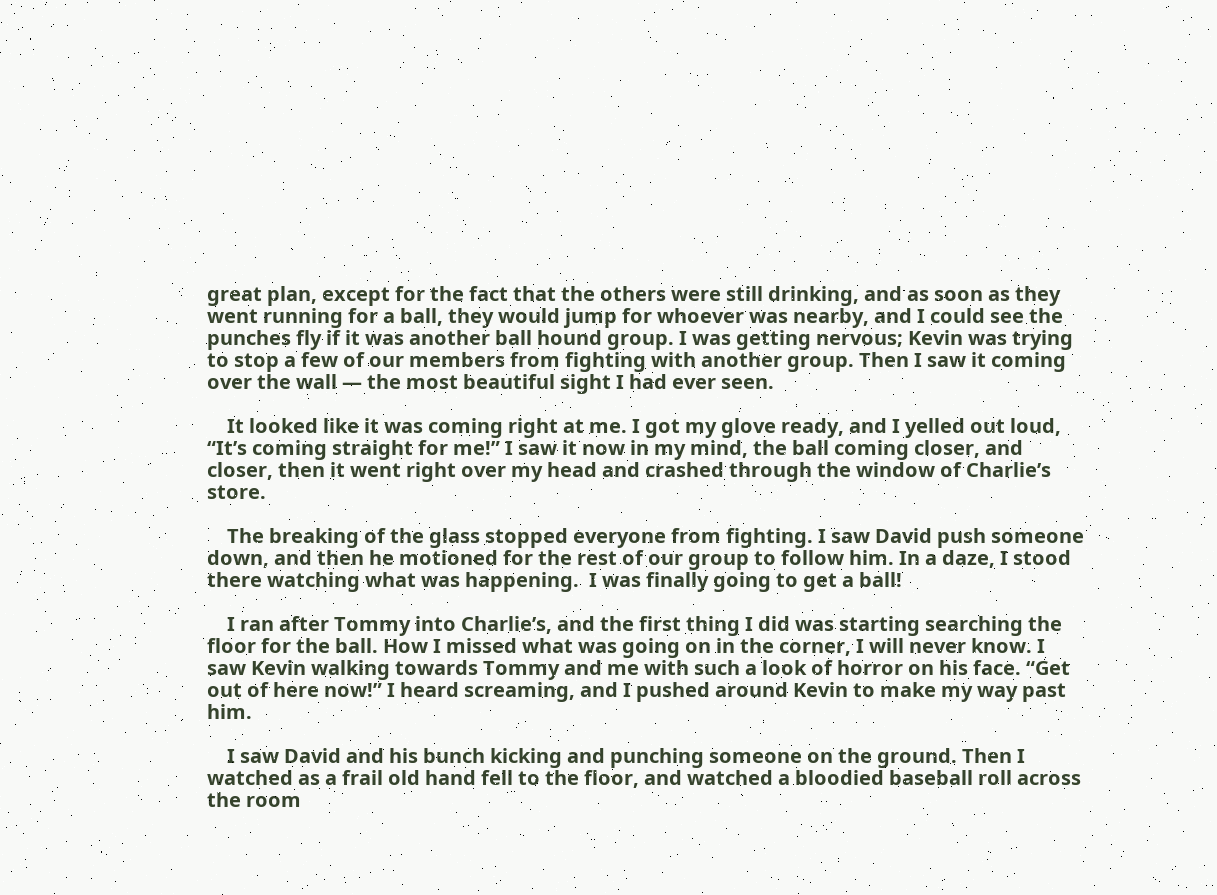great plan, except for the fact that the others were still drinking, and as soon as they went running for a ball, they would jump for whoever was nearby, and I could see the punches fly if it was another ball hound group. I was getting nervous; Kevin was trying to stop a few of our members from fighting with another group. Then I saw it coming over the wall — the most beautiful sight I had ever seen.

    It looked like it was coming right at me. I got my glove ready, and I yelled out loud, “It’s coming straight for me!” I saw it now in my mind, the ball coming closer, and closer, then it went right over my head and crashed through the window of Charlie’s store.

    The breaking of the glass stopped everyone from fighting. I saw David push someone down, and then he motioned for the rest of our group to follow him. In a daze, I stood there watching what was happening.  I was finally going to get a ball!

    I ran after Tommy into Charlie’s, and the first thing I did was starting searching the floor for the ball. How I missed what was going on in the corner, I will never know. I saw Kevin walking towards Tommy and me with such a look of horror on his face. “Get out of here now!” I heard screaming, and I pushed around Kevin to make my way past him.

    I saw David and his bunch kicking and punching someone on the ground. Then I watched as a frail old hand fell to the floor, and watched a bloodied baseball roll across the room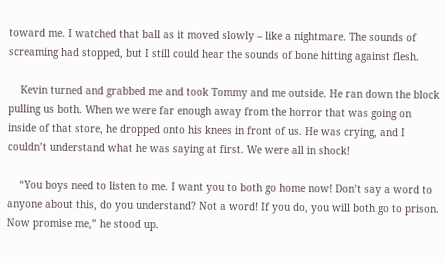toward me. I watched that ball as it moved slowly – like a nightmare. The sounds of screaming had stopped, but I still could hear the sounds of bone hitting against flesh.

    Kevin turned and grabbed me and took Tommy and me outside. He ran down the block pulling us both. When we were far enough away from the horror that was going on inside of that store, he dropped onto his knees in front of us. He was crying, and I couldn’t understand what he was saying at first. We were all in shock!

    “You boys need to listen to me. I want you to both go home now! Don’t say a word to anyone about this, do you understand? Not a word! If you do, you will both go to prison. Now promise me,” he stood up.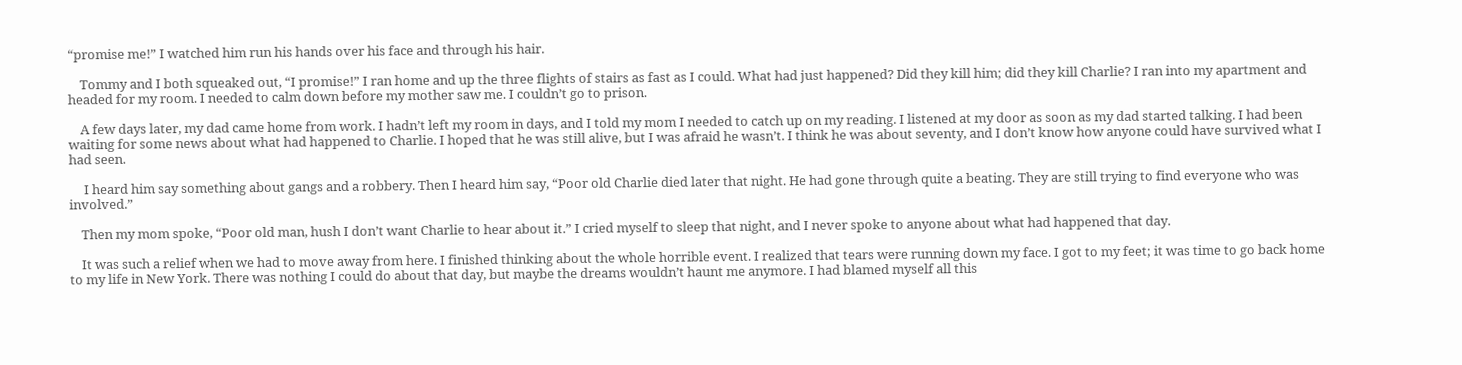“promise me!” I watched him run his hands over his face and through his hair.

    Tommy and I both squeaked out, “I promise!” I ran home and up the three flights of stairs as fast as I could. What had just happened? Did they kill him; did they kill Charlie? I ran into my apartment and headed for my room. I needed to calm down before my mother saw me. I couldn’t go to prison.

    A few days later, my dad came home from work. I hadn’t left my room in days, and I told my mom I needed to catch up on my reading. I listened at my door as soon as my dad started talking. I had been waiting for some news about what had happened to Charlie. I hoped that he was still alive, but I was afraid he wasn’t. I think he was about seventy, and I don’t know how anyone could have survived what I had seen.

     I heard him say something about gangs and a robbery. Then I heard him say, “Poor old Charlie died later that night. He had gone through quite a beating. They are still trying to find everyone who was involved.”

    Then my mom spoke, “Poor old man, hush I don’t want Charlie to hear about it.” I cried myself to sleep that night, and I never spoke to anyone about what had happened that day.

    It was such a relief when we had to move away from here. I finished thinking about the whole horrible event. I realized that tears were running down my face. I got to my feet; it was time to go back home to my life in New York. There was nothing I could do about that day, but maybe the dreams wouldn’t haunt me anymore. I had blamed myself all this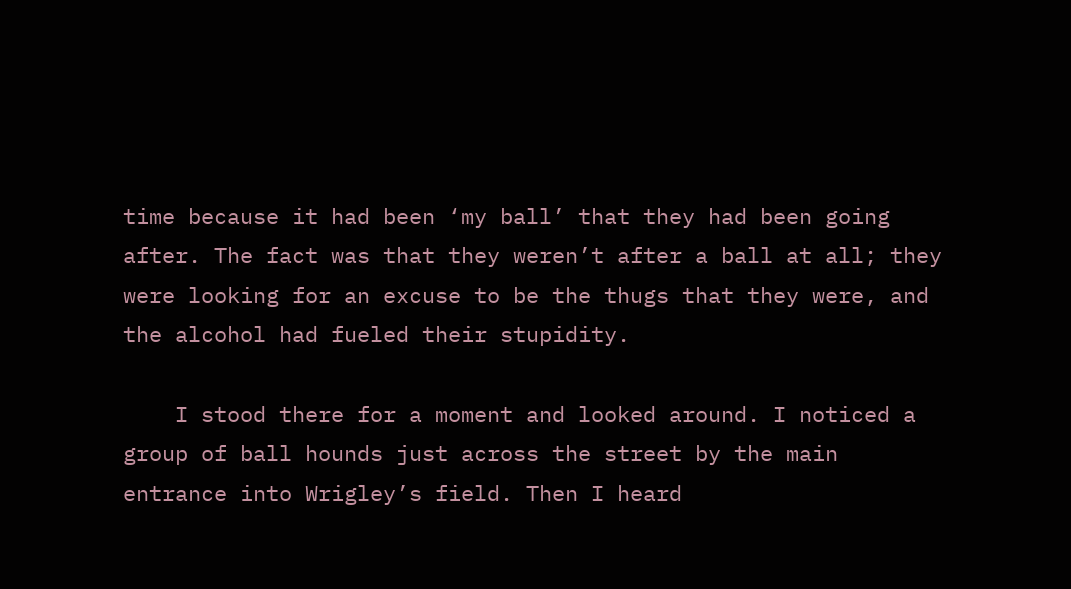time because it had been ‘my ball’ that they had been going after. The fact was that they weren’t after a ball at all; they were looking for an excuse to be the thugs that they were, and the alcohol had fueled their stupidity.

    I stood there for a moment and looked around. I noticed a group of ball hounds just across the street by the main entrance into Wrigley’s field. Then I heard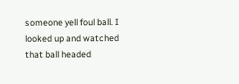someone yell foul ball. I looked up and watched that ball headed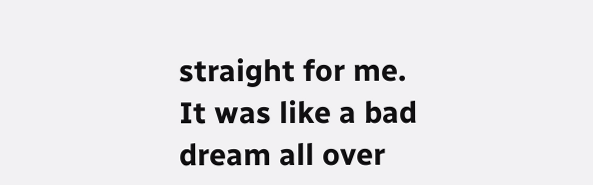straight for me. It was like a bad dream all over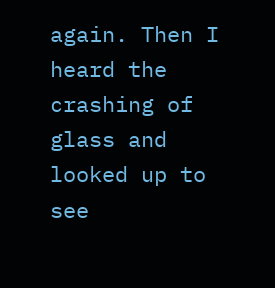again. Then I heard the crashing of glass and looked up to see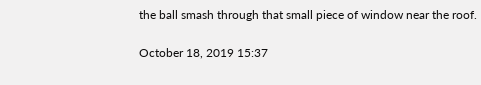the ball smash through that small piece of window near the roof.

October 18, 2019 15:37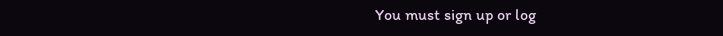You must sign up or log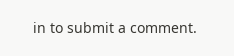in to submit a comment.